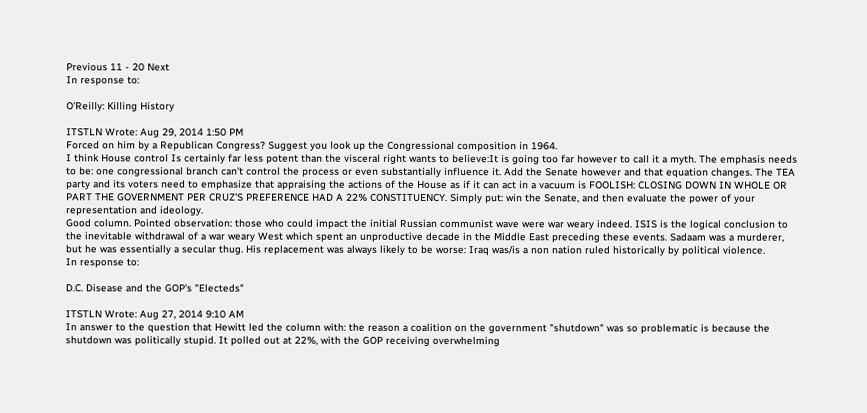Previous 11 - 20 Next
In response to:

O'Reilly: Killing History

ITSTLN Wrote: Aug 29, 2014 1:50 PM
Forced on him by a Republican Congress? Suggest you look up the Congressional composition in 1964.
I think House control Is certainly far less potent than the visceral right wants to believe:It is going too far however to call it a myth. The emphasis needs to be: one congressional branch can't control the process or even substantially influence it. Add the Senate however and that equation changes. The TEA party and its voters need to emphasize that appraising the actions of the House as if it can act in a vacuum is FOOLISH: CLOSING DOWN IN WHOLE OR PART THE GOVERNMENT PER CRUZ'S PREFERENCE HAD A 22% CONSTITUENCY. Simply put: win the Senate, and then evaluate the power of your representation and ideology.
Good column. Pointed observation: those who could impact the initial Russian communist wave were war weary indeed. ISIS is the logical conclusion to the inevitable withdrawal of a war weary West which spent an unproductive decade in the Middle East preceding these events. Sadaam was a murderer, but he was essentially a secular thug. His replacement was always likely to be worse: Iraq was/is a non nation ruled historically by political violence.
In response to:

D.C. Disease and the GOP's "Electeds"

ITSTLN Wrote: Aug 27, 2014 9:10 AM
In answer to the question that Hewitt led the column with: the reason a coalition on the government "shutdown" was so problematic is because the shutdown was politically stupid. It polled out at 22%, with the GOP receiving overwhelming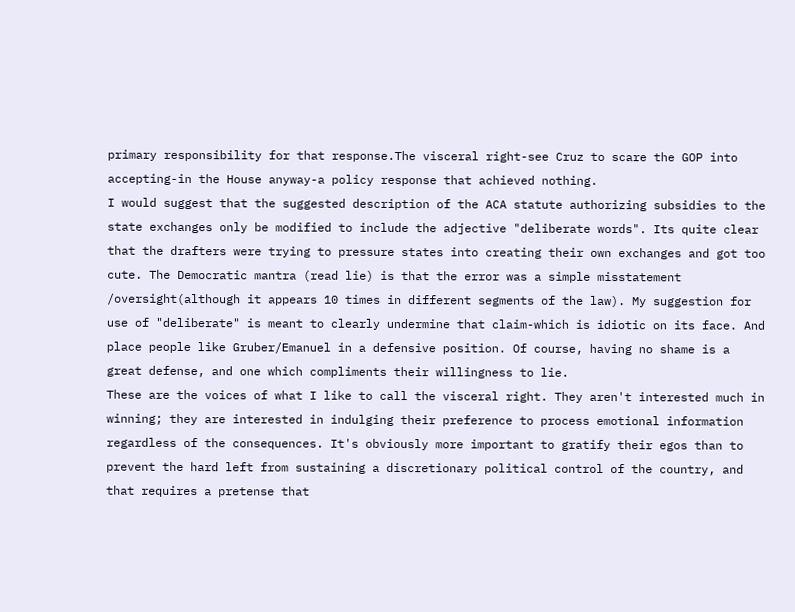primary responsibility for that response.The visceral right-see Cruz to scare the GOP into accepting-in the House anyway-a policy response that achieved nothing.
I would suggest that the suggested description of the ACA statute authorizing subsidies to the state exchanges only be modified to include the adjective "deliberate words". Its quite clear that the drafters were trying to pressure states into creating their own exchanges and got too cute. The Democratic mantra (read lie) is that the error was a simple misstatement /oversight(although it appears 10 times in different segments of the law). My suggestion for use of "deliberate" is meant to clearly undermine that claim-which is idiotic on its face. And place people like Gruber/Emanuel in a defensive position. Of course, having no shame is a great defense, and one which compliments their willingness to lie.
These are the voices of what I like to call the visceral right. They aren't interested much in winning; they are interested in indulging their preference to process emotional information regardless of the consequences. It's obviously more important to gratify their egos than to prevent the hard left from sustaining a discretionary political control of the country, and that requires a pretense that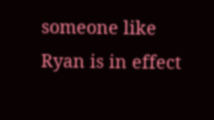someone like Ryan is in effect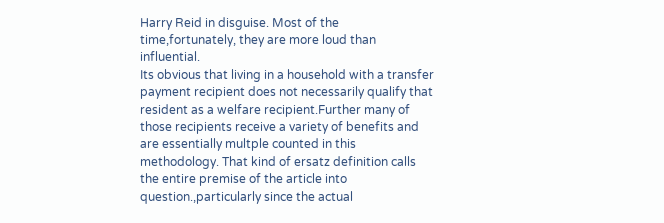Harry Reid in disguise. Most of the time,fortunately, they are more loud than influential.
Its obvious that living in a household with a transfer payment recipient does not necessarily qualify that resident as a welfare recipient.Further many of those recipients receive a variety of benefits and are essentially multple counted in this methodology. That kind of ersatz definition calls the entire premise of the article into question.,particularly since the actual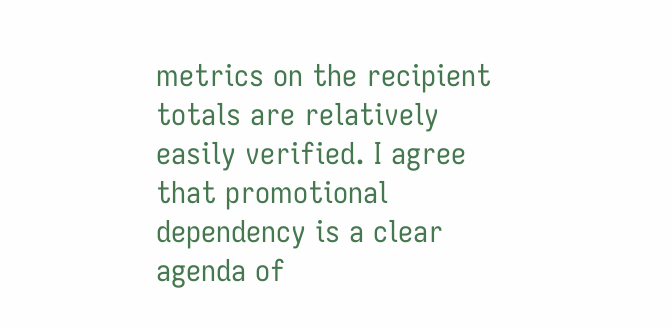metrics on the recipient totals are relatively easily verified. I agree that promotional dependency is a clear agenda of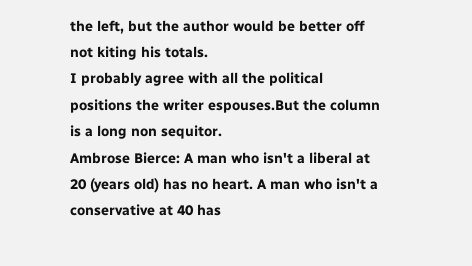the left, but the author would be better off not kiting his totals.
I probably agree with all the political positions the writer espouses.But the column is a long non sequitor.
Ambrose Bierce: A man who isn't a liberal at 20 (years old) has no heart. A man who isn't a conservative at 40 has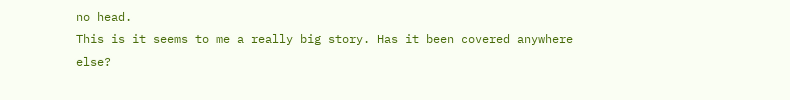no head.
This is it seems to me a really big story. Has it been covered anywhere else?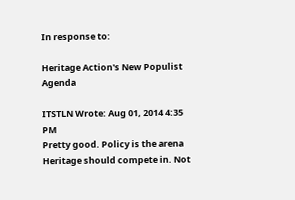In response to:

Heritage Action's New Populist Agenda

ITSTLN Wrote: Aug 01, 2014 4:35 PM
Pretty good. Policy is the arena Heritage should compete in. Not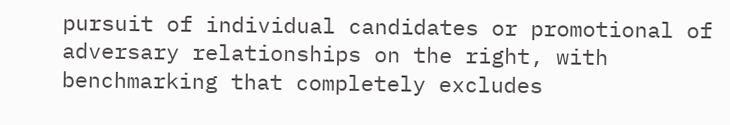pursuit of individual candidates or promotional of adversary relationships on the right, with benchmarking that completely excludes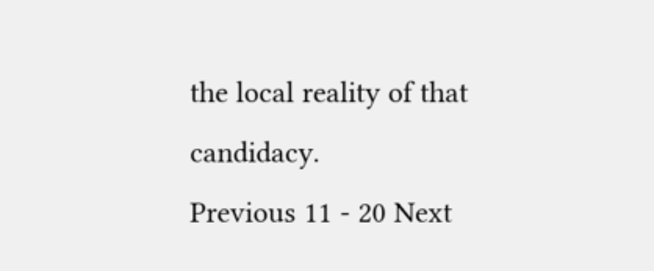the local reality of that candidacy.
Previous 11 - 20 Next